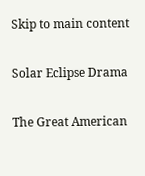Skip to main content

Solar Eclipse Drama

The Great American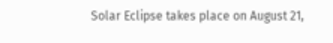Solar Eclipse takes place on August 21,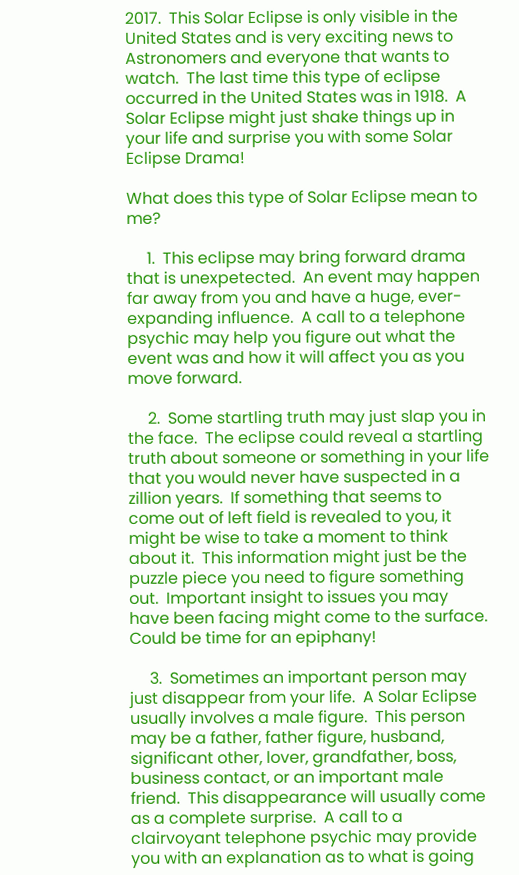2017.  This Solar Eclipse is only visible in the United States and is very exciting news to Astronomers and everyone that wants to watch.  The last time this type of eclipse occurred in the United States was in 1918.  A Solar Eclipse might just shake things up in your life and surprise you with some Solar Eclipse Drama!

What does this type of Solar Eclipse mean to me?

     1.  This eclipse may bring forward drama that is unexpetected.  An event may happen far away from you and have a huge, ever-expanding influence.  A call to a telephone psychic may help you figure out what the event was and how it will affect you as you move forward.

     2.  Some startling truth may just slap you in the face.  The eclipse could reveal a startling truth about someone or something in your life that you would never have suspected in a zillion years.  If something that seems to come out of left field is revealed to you, it might be wise to take a moment to think about it.  This information might just be the puzzle piece you need to figure something out.  Important insight to issues you may have been facing might come to the surface.  Could be time for an epiphany!

     3.  Sometimes an important person may just disappear from your life.  A Solar Eclipse usually involves a male figure.  This person may be a father, father figure, husband, significant other, lover, grandfather, boss, business contact, or an important male friend.  This disappearance will usually come as a complete surprise.  A call to a clairvoyant telephone psychic may provide you with an explanation as to what is going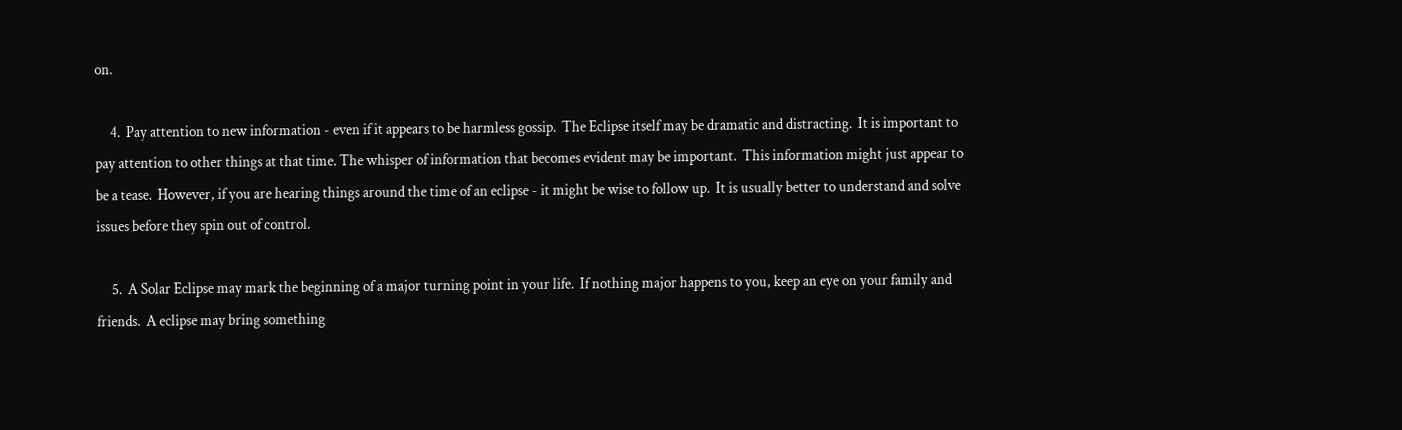on.

     4.  Pay attention to new information - even if it appears to be harmless gossip.  The Eclipse itself may be dramatic and distracting.  It is important to pay attention to other things at that time. The whisper of information that becomes evident may be important.  This information might just appear to be a tease.  However, if you are hearing things around the time of an eclipse - it might be wise to follow up.  It is usually better to understand and solve issues before they spin out of control.

     5.  A Solar Eclipse may mark the beginning of a major turning point in your life.  If nothing major happens to you, keep an eye on your family and friends.  A eclipse may bring something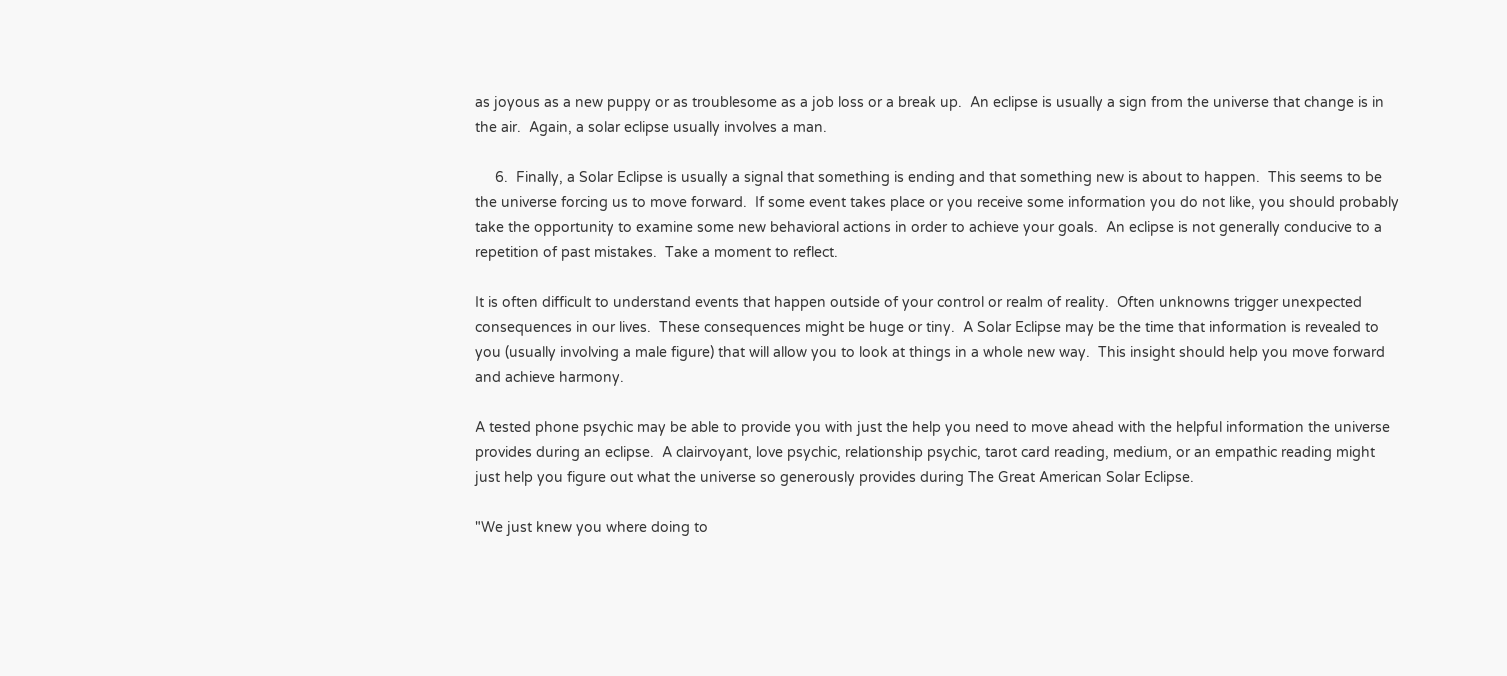as joyous as a new puppy or as troublesome as a job loss or a break up.  An eclipse is usually a sign from the universe that change is in the air.  Again, a solar eclipse usually involves a man.

     6.  Finally, a Solar Eclipse is usually a signal that something is ending and that something new is about to happen.  This seems to be the universe forcing us to move forward.  If some event takes place or you receive some information you do not like, you should probably take the opportunity to examine some new behavioral actions in order to achieve your goals.  An eclipse is not generally conducive to a repetition of past mistakes.  Take a moment to reflect.

It is often difficult to understand events that happen outside of your control or realm of reality.  Often unknowns trigger unexpected consequences in our lives.  These consequences might be huge or tiny.  A Solar Eclipse may be the time that information is revealed to you (usually involving a male figure) that will allow you to look at things in a whole new way.  This insight should help you move forward and achieve harmony.

A tested phone psychic may be able to provide you with just the help you need to move ahead with the helpful information the universe provides during an eclipse.  A clairvoyant, love psychic, relationship psychic, tarot card reading, medium, or an empathic reading might just help you figure out what the universe so generously provides during The Great American Solar Eclipse.

"We just knew you where doing to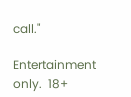call."

Entertainment only.  18+